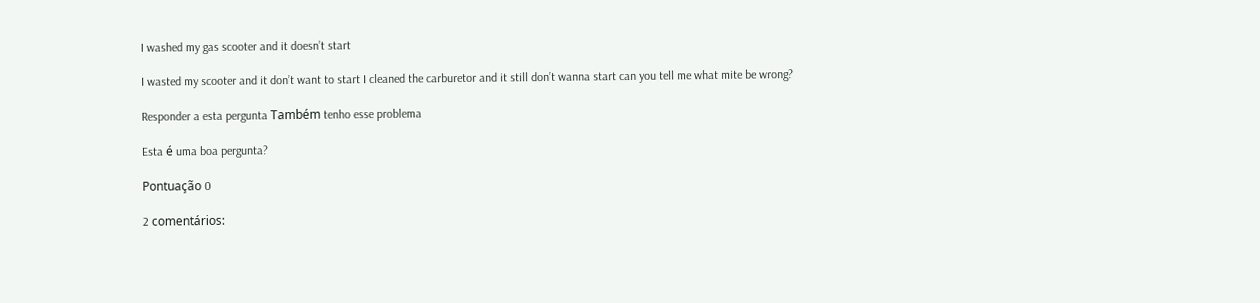I washed my gas scooter and it doesn’t start

I wasted my scooter and it don’t want to start I cleaned the carburetor and it still don’t wanna start can you tell me what mite be wrong?

Responder a esta pergunta Também tenho esse problema

Esta é uma boa pergunta?

Pontuação 0

2 comentários: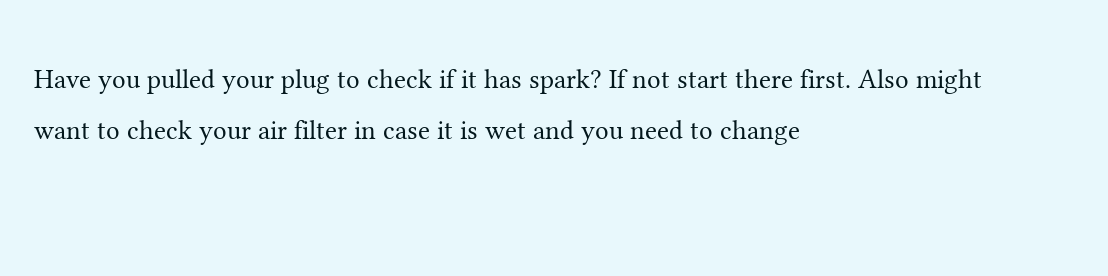Have you pulled your plug to check if it has spark? If not start there first. Also might want to check your air filter in case it is wet and you need to change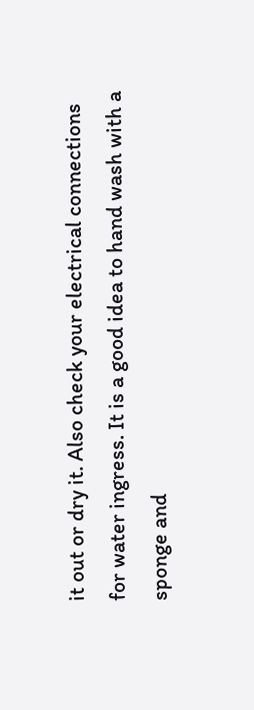it out or dry it. Also check your electrical connections for water ingress. It is a good idea to hand wash with a sponge and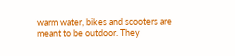warm water, bikes and scooters are meant to be outdoor. They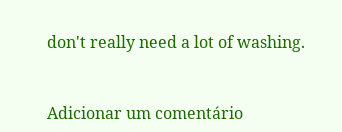don't really need a lot of washing.


Adicionar um comentário